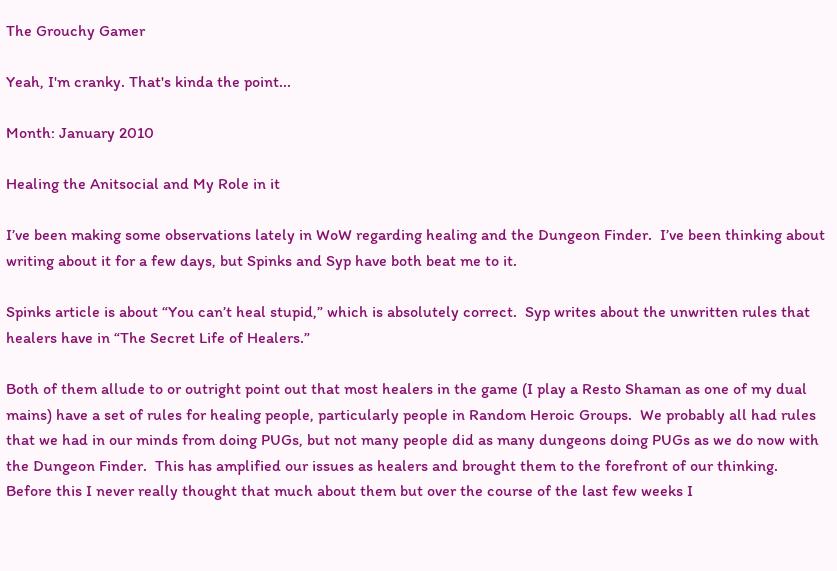The Grouchy Gamer

Yeah, I'm cranky. That's kinda the point...

Month: January 2010

Healing the Anitsocial and My Role in it

I’ve been making some observations lately in WoW regarding healing and the Dungeon Finder.  I’ve been thinking about writing about it for a few days, but Spinks and Syp have both beat me to it.

Spinks article is about “You can’t heal stupid,” which is absolutely correct.  Syp writes about the unwritten rules that healers have in “The Secret Life of Healers.”

Both of them allude to or outright point out that most healers in the game (I play a Resto Shaman as one of my dual mains) have a set of rules for healing people, particularly people in Random Heroic Groups.  We probably all had rules that we had in our minds from doing PUGs, but not many people did as many dungeons doing PUGs as we do now with the Dungeon Finder.  This has amplified our issues as healers and brought them to the forefront of our thinking.  Before this I never really thought that much about them but over the course of the last few weeks I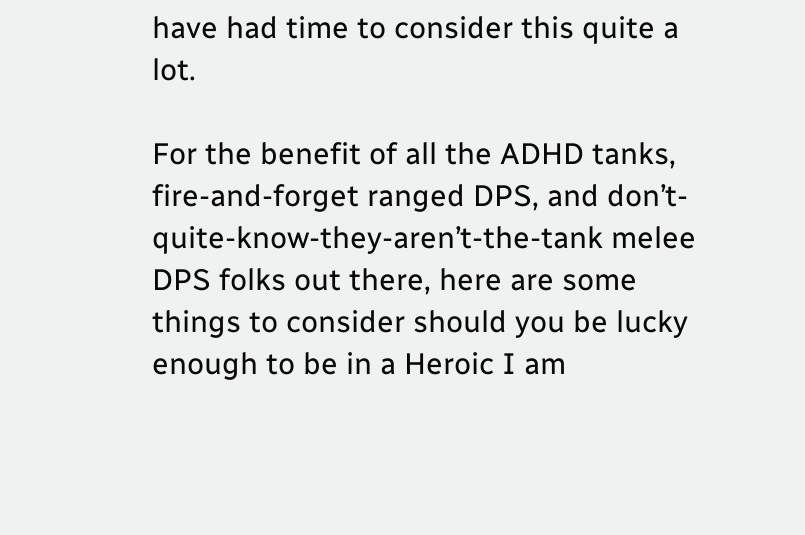have had time to consider this quite a lot.

For the benefit of all the ADHD tanks, fire-and-forget ranged DPS, and don’t-quite-know-they-aren’t-the-tank melee DPS folks out there, here are some things to consider should you be lucky enough to be in a Heroic I am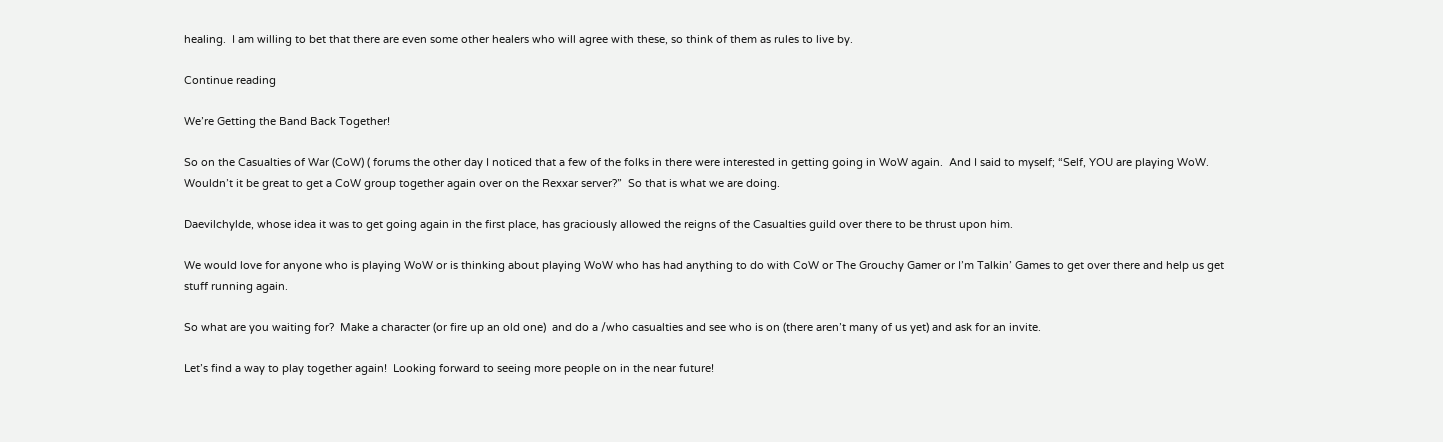healing.  I am willing to bet that there are even some other healers who will agree with these, so think of them as rules to live by.

Continue reading

We’re Getting the Band Back Together!

So on the Casualties of War (CoW) ( forums the other day I noticed that a few of the folks in there were interested in getting going in WoW again.  And I said to myself; “Self, YOU are playing WoW.  Wouldn’t it be great to get a CoW group together again over on the Rexxar server?”  So that is what we are doing.

Daevilchylde, whose idea it was to get going again in the first place, has graciously allowed the reigns of the Casualties guild over there to be thrust upon him.

We would love for anyone who is playing WoW or is thinking about playing WoW who has had anything to do with CoW or The Grouchy Gamer or I’m Talkin’ Games to get over there and help us get stuff running again.

So what are you waiting for?  Make a character (or fire up an old one)  and do a /who casualties and see who is on (there aren’t many of us yet) and ask for an invite.

Let’s find a way to play together again!  Looking forward to seeing more people on in the near future!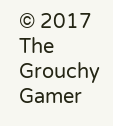© 2017 The Grouchy Gamer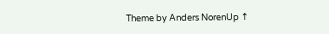Theme by Anders NorenUp ↑